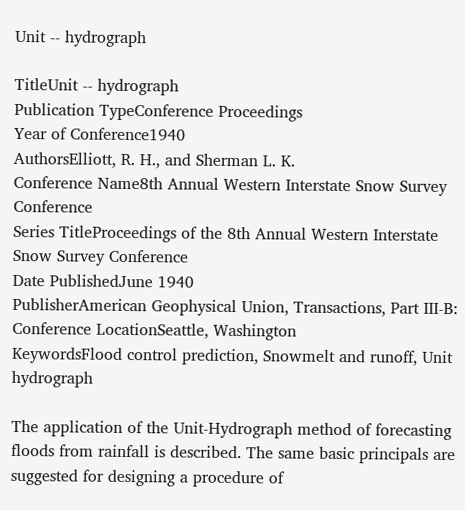Unit -- hydrograph

TitleUnit -- hydrograph
Publication TypeConference Proceedings
Year of Conference1940
AuthorsElliott, R. H., and Sherman L. K.
Conference Name8th Annual Western Interstate Snow Survey Conference
Series TitleProceedings of the 8th Annual Western Interstate Snow Survey Conference
Date PublishedJune 1940
PublisherAmerican Geophysical Union, Transactions, Part III-B:
Conference LocationSeattle, Washington
KeywordsFlood control prediction, Snowmelt and runoff, Unit hydrograph

The application of the Unit-Hydrograph method of forecasting floods from rainfall is described. The same basic principals are suggested for designing a procedure of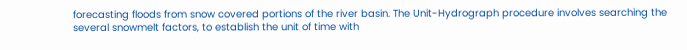forecasting floods from snow covered portions of the river basin. The Unit-Hydrograph procedure involves searching the several snowmelt factors, to establish the unit of time with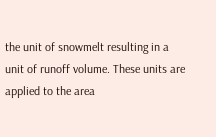the unit of snowmelt resulting in a unit of runoff volume. These units are applied to the area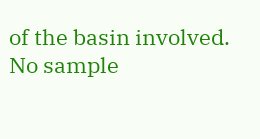of the basin involved. No sample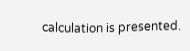calculation is presented.